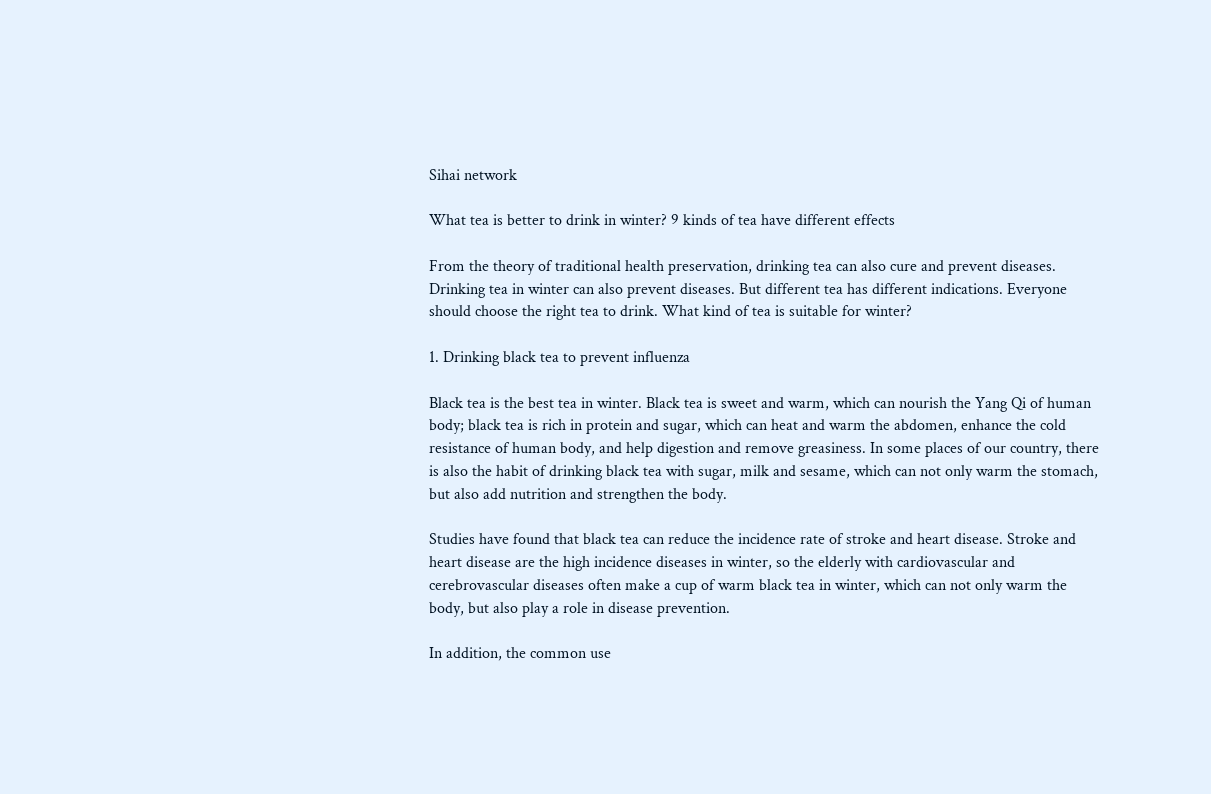Sihai network

What tea is better to drink in winter? 9 kinds of tea have different effects

From the theory of traditional health preservation, drinking tea can also cure and prevent diseases. Drinking tea in winter can also prevent diseases. But different tea has different indications. Everyone should choose the right tea to drink. What kind of tea is suitable for winter?

1. Drinking black tea to prevent influenza

Black tea is the best tea in winter. Black tea is sweet and warm, which can nourish the Yang Qi of human body; black tea is rich in protein and sugar, which can heat and warm the abdomen, enhance the cold resistance of human body, and help digestion and remove greasiness. In some places of our country, there is also the habit of drinking black tea with sugar, milk and sesame, which can not only warm the stomach, but also add nutrition and strengthen the body.

Studies have found that black tea can reduce the incidence rate of stroke and heart disease. Stroke and heart disease are the high incidence diseases in winter, so the elderly with cardiovascular and cerebrovascular diseases often make a cup of warm black tea in winter, which can not only warm the body, but also play a role in disease prevention.

In addition, the common use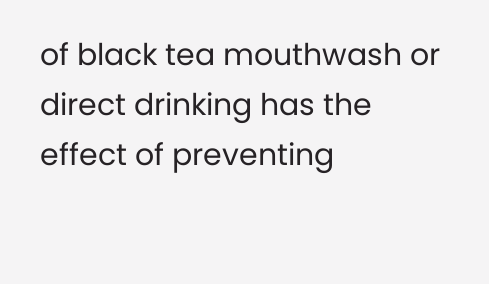of black tea mouthwash or direct drinking has the effect of preventing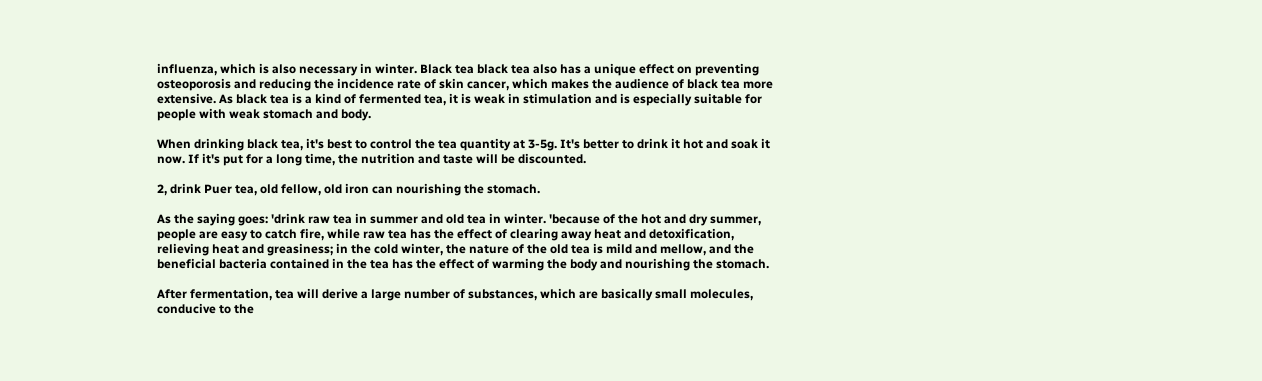influenza, which is also necessary in winter. Black tea black tea also has a unique effect on preventing osteoporosis and reducing the incidence rate of skin cancer, which makes the audience of black tea more extensive. As black tea is a kind of fermented tea, it is weak in stimulation and is especially suitable for people with weak stomach and body.

When drinking black tea, it's best to control the tea quantity at 3-5g. It's better to drink it hot and soak it now. If it's put for a long time, the nutrition and taste will be discounted.

2, drink Puer tea, old fellow, old iron can nourishing the stomach.

As the saying goes: 'drink raw tea in summer and old tea in winter. 'because of the hot and dry summer, people are easy to catch fire, while raw tea has the effect of clearing away heat and detoxification, relieving heat and greasiness; in the cold winter, the nature of the old tea is mild and mellow, and the beneficial bacteria contained in the tea has the effect of warming the body and nourishing the stomach.

After fermentation, tea will derive a large number of substances, which are basically small molecules, conducive to the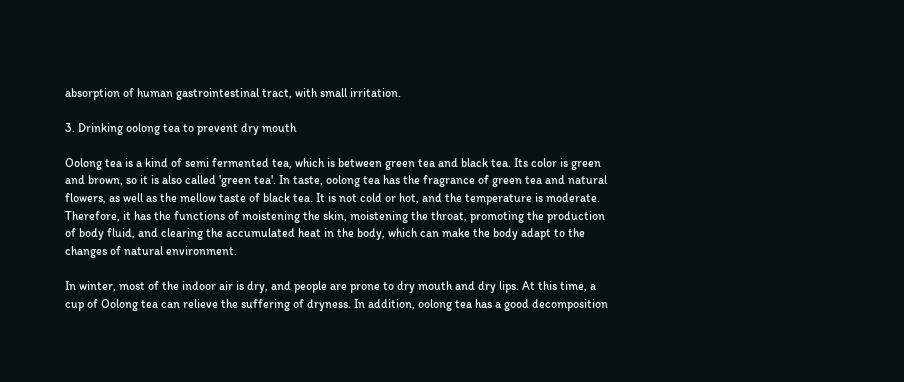absorption of human gastrointestinal tract, with small irritation.

3. Drinking oolong tea to prevent dry mouth

Oolong tea is a kind of semi fermented tea, which is between green tea and black tea. Its color is green and brown, so it is also called 'green tea'. In taste, oolong tea has the fragrance of green tea and natural flowers, as well as the mellow taste of black tea. It is not cold or hot, and the temperature is moderate. Therefore, it has the functions of moistening the skin, moistening the throat, promoting the production of body fluid, and clearing the accumulated heat in the body, which can make the body adapt to the changes of natural environment.

In winter, most of the indoor air is dry, and people are prone to dry mouth and dry lips. At this time, a cup of Oolong tea can relieve the suffering of dryness. In addition, oolong tea has a good decomposition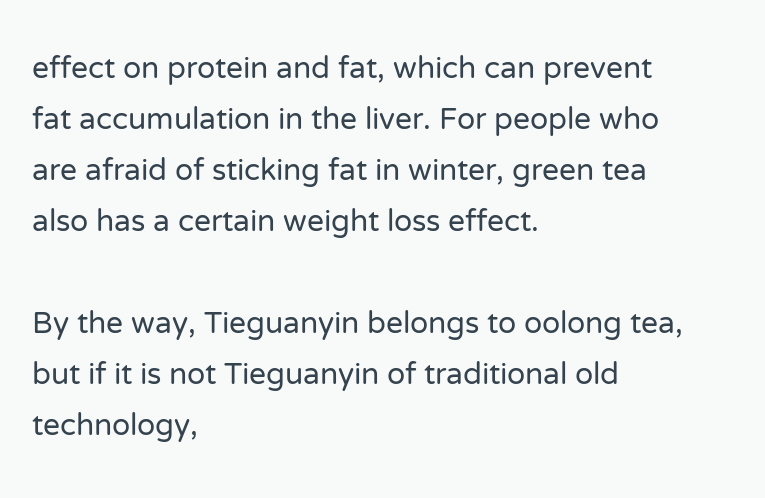effect on protein and fat, which can prevent fat accumulation in the liver. For people who are afraid of sticking fat in winter, green tea also has a certain weight loss effect.

By the way, Tieguanyin belongs to oolong tea, but if it is not Tieguanyin of traditional old technology,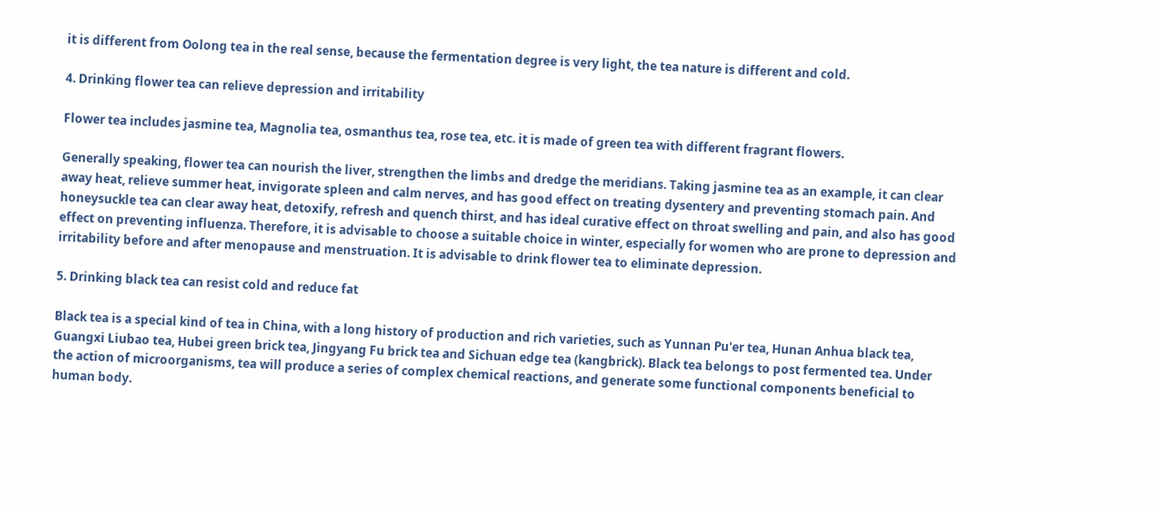it is different from Oolong tea in the real sense, because the fermentation degree is very light, the tea nature is different and cold.

4. Drinking flower tea can relieve depression and irritability

Flower tea includes jasmine tea, Magnolia tea, osmanthus tea, rose tea, etc. it is made of green tea with different fragrant flowers.

Generally speaking, flower tea can nourish the liver, strengthen the limbs and dredge the meridians. Taking jasmine tea as an example, it can clear away heat, relieve summer heat, invigorate spleen and calm nerves, and has good effect on treating dysentery and preventing stomach pain. And honeysuckle tea can clear away heat, detoxify, refresh and quench thirst, and has ideal curative effect on throat swelling and pain, and also has good effect on preventing influenza. Therefore, it is advisable to choose a suitable choice in winter, especially for women who are prone to depression and irritability before and after menopause and menstruation. It is advisable to drink flower tea to eliminate depression.

5. Drinking black tea can resist cold and reduce fat

Black tea is a special kind of tea in China, with a long history of production and rich varieties, such as Yunnan Pu'er tea, Hunan Anhua black tea, Guangxi Liubao tea, Hubei green brick tea, Jingyang Fu brick tea and Sichuan edge tea (kangbrick). Black tea belongs to post fermented tea. Under the action of microorganisms, tea will produce a series of complex chemical reactions, and generate some functional components beneficial to human body.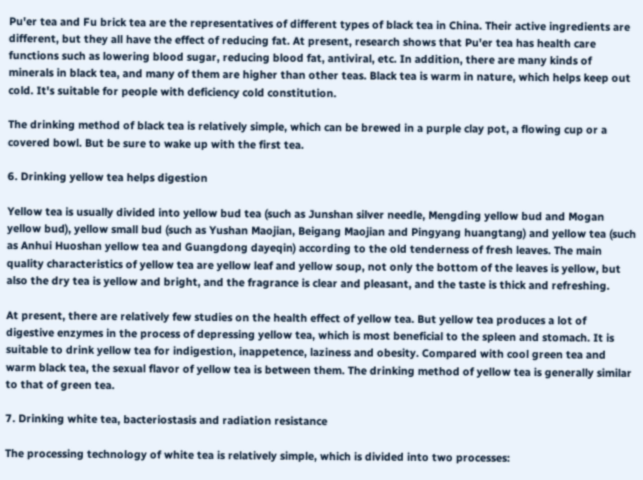Pu'er tea and Fu brick tea are the representatives of different types of black tea in China. Their active ingredients are different, but they all have the effect of reducing fat. At present, research shows that Pu'er tea has health care functions such as lowering blood sugar, reducing blood fat, antiviral, etc. In addition, there are many kinds of minerals in black tea, and many of them are higher than other teas. Black tea is warm in nature, which helps keep out cold. It's suitable for people with deficiency cold constitution.

The drinking method of black tea is relatively simple, which can be brewed in a purple clay pot, a flowing cup or a covered bowl. But be sure to wake up with the first tea.

6. Drinking yellow tea helps digestion

Yellow tea is usually divided into yellow bud tea (such as Junshan silver needle, Mengding yellow bud and Mogan yellow bud), yellow small bud (such as Yushan Maojian, Beigang Maojian and Pingyang huangtang) and yellow tea (such as Anhui Huoshan yellow tea and Guangdong dayeqin) according to the old tenderness of fresh leaves. The main quality characteristics of yellow tea are yellow leaf and yellow soup, not only the bottom of the leaves is yellow, but also the dry tea is yellow and bright, and the fragrance is clear and pleasant, and the taste is thick and refreshing.

At present, there are relatively few studies on the health effect of yellow tea. But yellow tea produces a lot of digestive enzymes in the process of depressing yellow tea, which is most beneficial to the spleen and stomach. It is suitable to drink yellow tea for indigestion, inappetence, laziness and obesity. Compared with cool green tea and warm black tea, the sexual flavor of yellow tea is between them. The drinking method of yellow tea is generally similar to that of green tea.

7. Drinking white tea, bacteriostasis and radiation resistance

The processing technology of white tea is relatively simple, which is divided into two processes: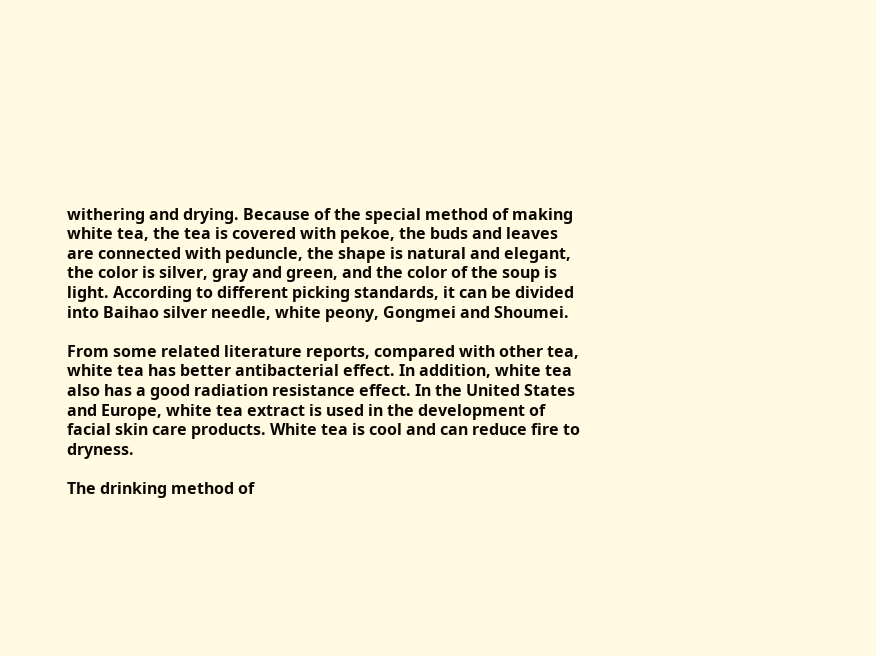withering and drying. Because of the special method of making white tea, the tea is covered with pekoe, the buds and leaves are connected with peduncle, the shape is natural and elegant, the color is silver, gray and green, and the color of the soup is light. According to different picking standards, it can be divided into Baihao silver needle, white peony, Gongmei and Shoumei.

From some related literature reports, compared with other tea, white tea has better antibacterial effect. In addition, white tea also has a good radiation resistance effect. In the United States and Europe, white tea extract is used in the development of facial skin care products. White tea is cool and can reduce fire to dryness.

The drinking method of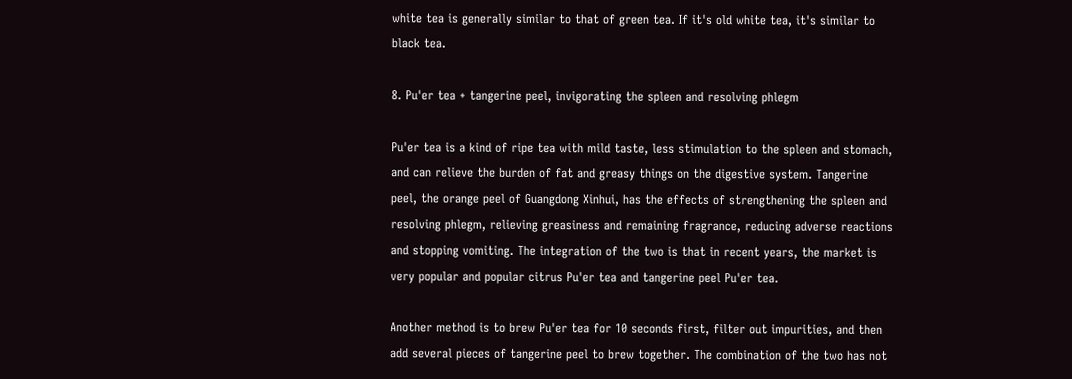white tea is generally similar to that of green tea. If it's old white tea, it's similar to black tea.

8. Pu'er tea + tangerine peel, invigorating the spleen and resolving phlegm

Pu'er tea is a kind of ripe tea with mild taste, less stimulation to the spleen and stomach, and can relieve the burden of fat and greasy things on the digestive system. Tangerine peel, the orange peel of Guangdong Xinhui, has the effects of strengthening the spleen and resolving phlegm, relieving greasiness and remaining fragrance, reducing adverse reactions and stopping vomiting. The integration of the two is that in recent years, the market is very popular and popular citrus Pu'er tea and tangerine peel Pu'er tea.

Another method is to brew Pu'er tea for 10 seconds first, filter out impurities, and then add several pieces of tangerine peel to brew together. The combination of the two has not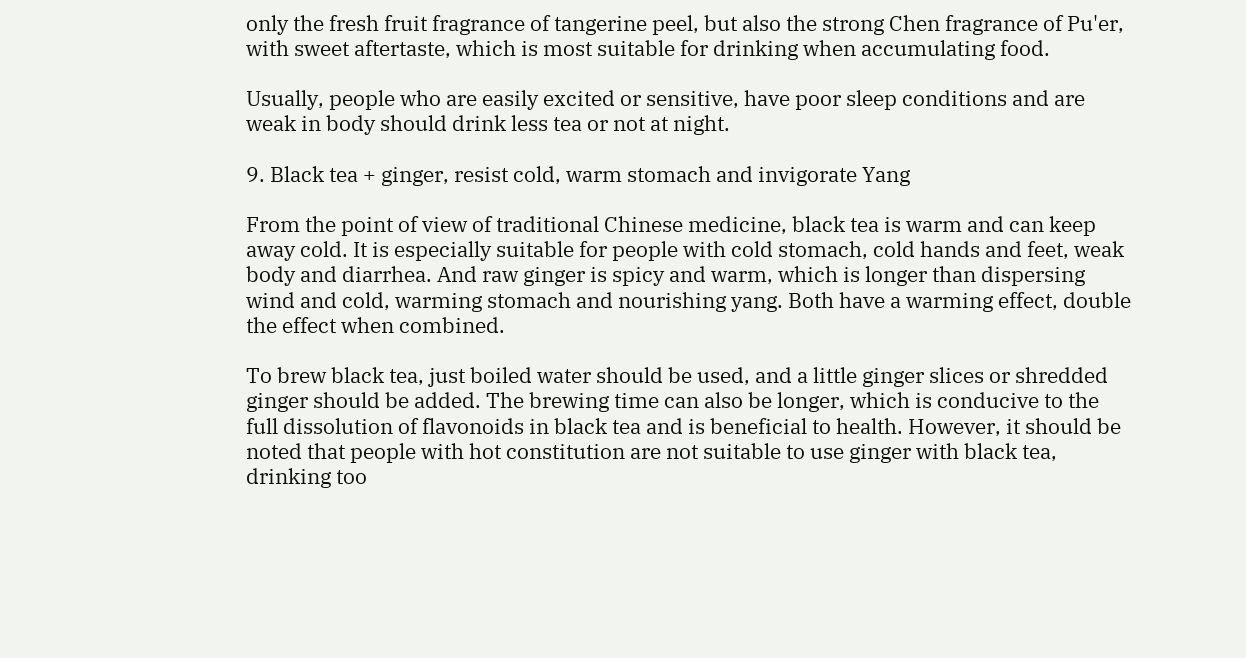only the fresh fruit fragrance of tangerine peel, but also the strong Chen fragrance of Pu'er, with sweet aftertaste, which is most suitable for drinking when accumulating food.

Usually, people who are easily excited or sensitive, have poor sleep conditions and are weak in body should drink less tea or not at night.

9. Black tea + ginger, resist cold, warm stomach and invigorate Yang

From the point of view of traditional Chinese medicine, black tea is warm and can keep away cold. It is especially suitable for people with cold stomach, cold hands and feet, weak body and diarrhea. And raw ginger is spicy and warm, which is longer than dispersing wind and cold, warming stomach and nourishing yang. Both have a warming effect, double the effect when combined.

To brew black tea, just boiled water should be used, and a little ginger slices or shredded ginger should be added. The brewing time can also be longer, which is conducive to the full dissolution of flavonoids in black tea and is beneficial to health. However, it should be noted that people with hot constitution are not suitable to use ginger with black tea, drinking too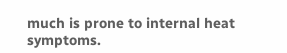much is prone to internal heat symptoms.